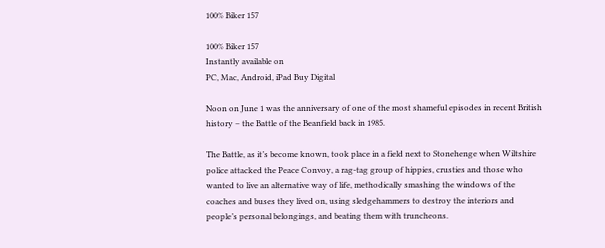100% Biker 157

100% Biker 157
Instantly available on
PC, Mac, Android, iPad Buy Digital

Noon on June 1 was the anniversary of one of the most shameful episodes in recent British history – the Battle of the Beanfield back in 1985.

The Battle, as it’s become known, took place in a field next to Stonehenge when Wiltshire police attacked the Peace Convoy, a rag-tag group of hippies, crusties and those who wanted to live an alternative way of life, methodically smashing the windows of the coaches and buses they lived on, using sledgehammers to destroy the interiors and people’s personal belongings, and beating them with truncheons.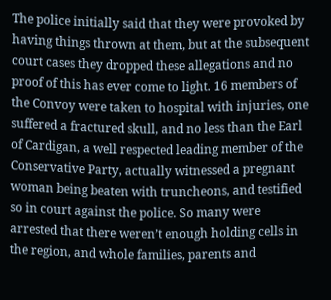The police initially said that they were provoked by having things thrown at them, but at the subsequent court cases they dropped these allegations and no proof of this has ever come to light. 16 members of the Convoy were taken to hospital with injuries, one suffered a fractured skull, and no less than the Earl of Cardigan, a well respected leading member of the Conservative Party, actually witnessed a pregnant woman being beaten with truncheons, and testified so in court against the police. So many were arrested that there weren’t enough holding cells in the region, and whole families, parents and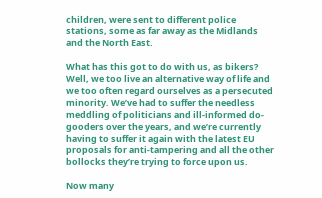children, were sent to different police stations, some as far away as the Midlands and the North East.

What has this got to do with us, as bikers? Well, we too live an alternative way of life and we too often regard ourselves as a persecuted minority. We’ve had to suffer the needless meddling of politicians and ill-informed do-gooders over the years, and we’re currently having to suffer it again with the latest EU proposals for anti-tampering and all the other bollocks they’re trying to force upon us.

Now many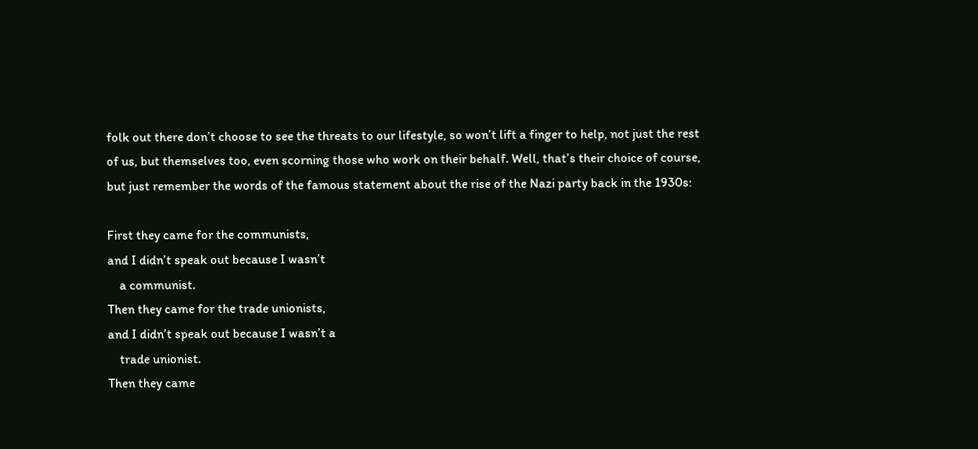folk out there don’t choose to see the threats to our lifestyle, so won’t lift a finger to help, not just the rest of us, but themselves too, even scorning those who work on their behalf. Well, that’s their choice of course, but just remember the words of the famous statement about the rise of the Nazi party back in the 1930s:

First they came for the communists,
and I didn’t speak out because I wasn’t
    a communist.
Then they came for the trade unionists,
and I didn’t speak out because I wasn’t a
    trade unionist.
Then they came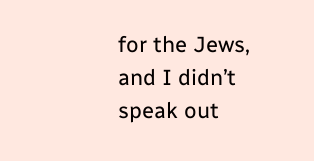for the Jews,
and I didn’t speak out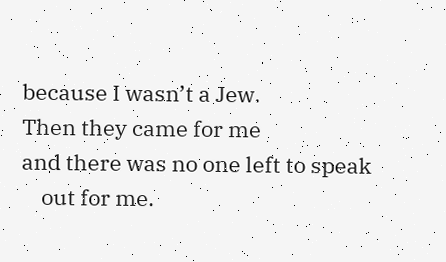because I wasn’t a Jew.
Then they came for me
and there was no one left to speak
    out for me.